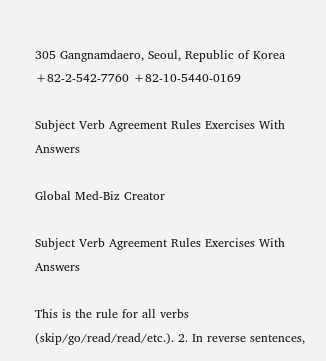305 Gangnamdaero, Seoul, Republic of Korea
+82-2-542-7760 +82-10-5440-0169

Subject Verb Agreement Rules Exercises With Answers

Global Med-Biz Creator

Subject Verb Agreement Rules Exercises With Answers

This is the rule for all verbs (skip/go/read/read/etc.). 2. In reverse sentences,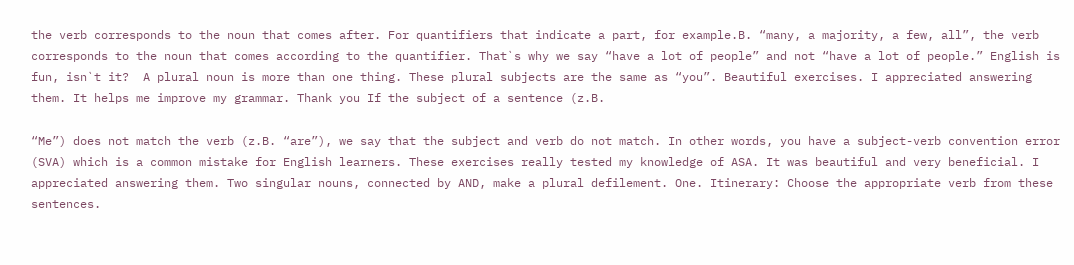the verb corresponds to the noun that comes after. For quantifiers that indicate a part, for example.B. “many, a majority, a few, all”, the verb corresponds to the noun that comes according to the quantifier. That`s why we say “have a lot of people” and not “have a lot of people.” English is fun, isn`t it?  A plural noun is more than one thing. These plural subjects are the same as “you”. Beautiful exercises. I appreciated answering them. It helps me improve my grammar. Thank you If the subject of a sentence (z.B.

“Me”) does not match the verb (z.B. “are”), we say that the subject and verb do not match. In other words, you have a subject-verb convention error (SVA) which is a common mistake for English learners. These exercises really tested my knowledge of ASA. It was beautiful and very beneficial. I appreciated answering them. Two singular nouns, connected by AND, make a plural defilement. One. Itinerary: Choose the appropriate verb from these sentences.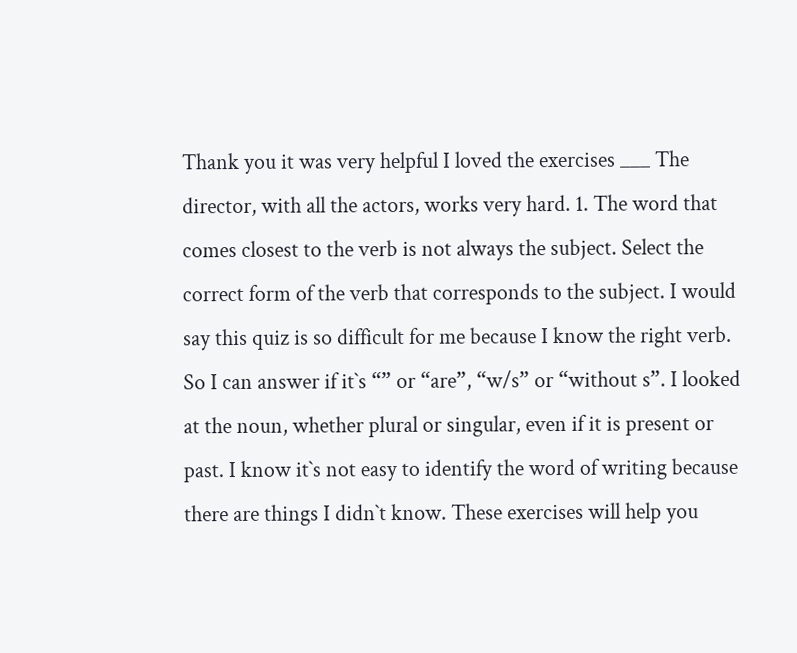Thank you it was very helpful I loved the exercises ___ The director, with all the actors, works very hard. 1. The word that comes closest to the verb is not always the subject. Select the correct form of the verb that corresponds to the subject. I would say this quiz is so difficult for me because I know the right verb. So I can answer if it`s “” or “are”, “w/s” or “without s”. I looked at the noun, whether plural or singular, even if it is present or past. I know it`s not easy to identify the word of writing because there are things I didn`t know. These exercises will help you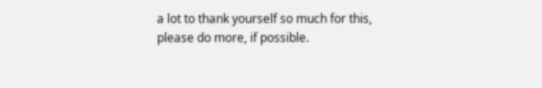a lot to thank yourself so much for this, please do more, if possible.